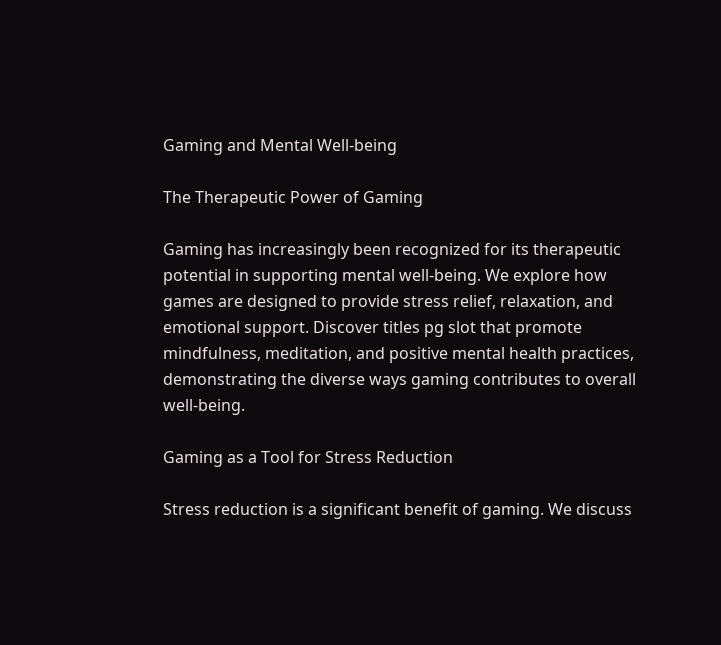Gaming and Mental Well-being

The Therapeutic Power of Gaming

Gaming has increasingly been recognized for its therapeutic potential in supporting mental well-being. We explore how games are designed to provide stress relief, relaxation, and emotional support. Discover titles pg slot that promote mindfulness, meditation, and positive mental health practices, demonstrating the diverse ways gaming contributes to overall well-being.

Gaming as a Tool for Stress Reduction

Stress reduction is a significant benefit of gaming. We discuss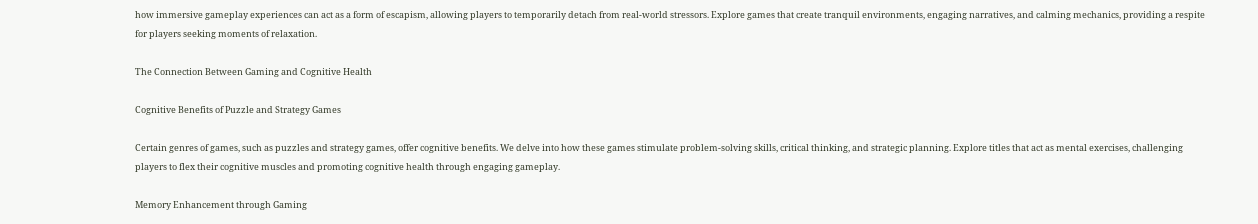how immersive gameplay experiences can act as a form of escapism, allowing players to temporarily detach from real-world stressors. Explore games that create tranquil environments, engaging narratives, and calming mechanics, providing a respite for players seeking moments of relaxation.

The Connection Between Gaming and Cognitive Health

Cognitive Benefits of Puzzle and Strategy Games

Certain genres of games, such as puzzles and strategy games, offer cognitive benefits. We delve into how these games stimulate problem-solving skills, critical thinking, and strategic planning. Explore titles that act as mental exercises, challenging players to flex their cognitive muscles and promoting cognitive health through engaging gameplay.

Memory Enhancement through Gaming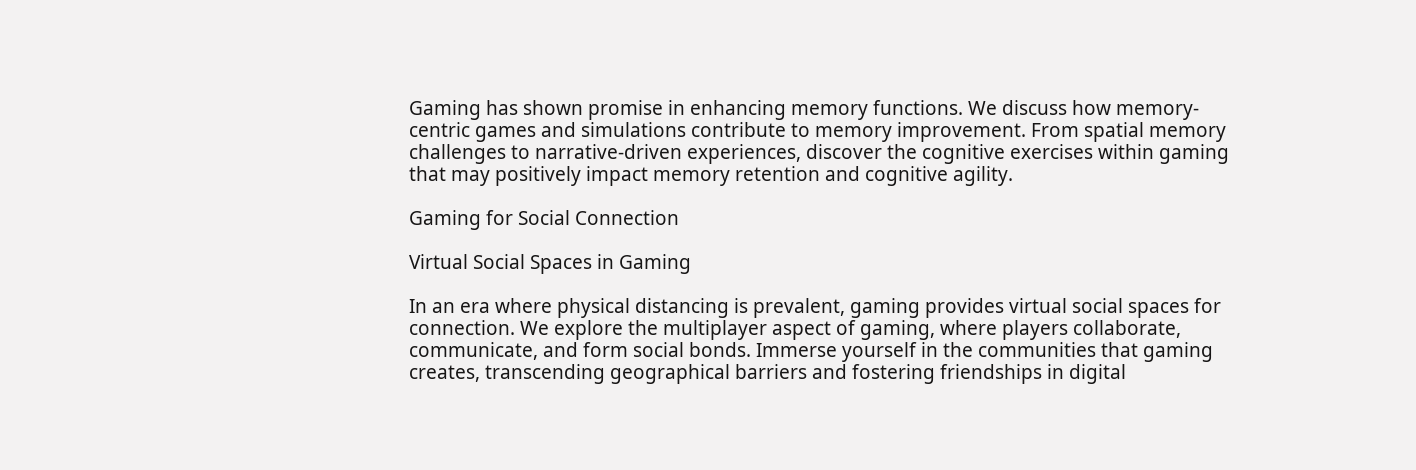Gaming has shown promise in enhancing memory functions. We discuss how memory-centric games and simulations contribute to memory improvement. From spatial memory challenges to narrative-driven experiences, discover the cognitive exercises within gaming that may positively impact memory retention and cognitive agility.

Gaming for Social Connection

Virtual Social Spaces in Gaming

In an era where physical distancing is prevalent, gaming provides virtual social spaces for connection. We explore the multiplayer aspect of gaming, where players collaborate, communicate, and form social bonds. Immerse yourself in the communities that gaming creates, transcending geographical barriers and fostering friendships in digital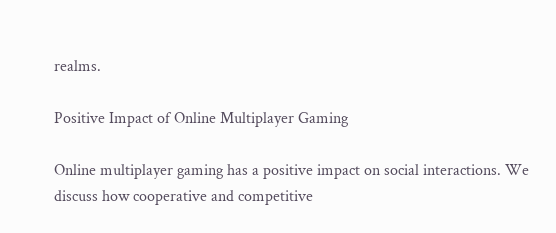realms.

Positive Impact of Online Multiplayer Gaming

Online multiplayer gaming has a positive impact on social interactions. We discuss how cooperative and competitive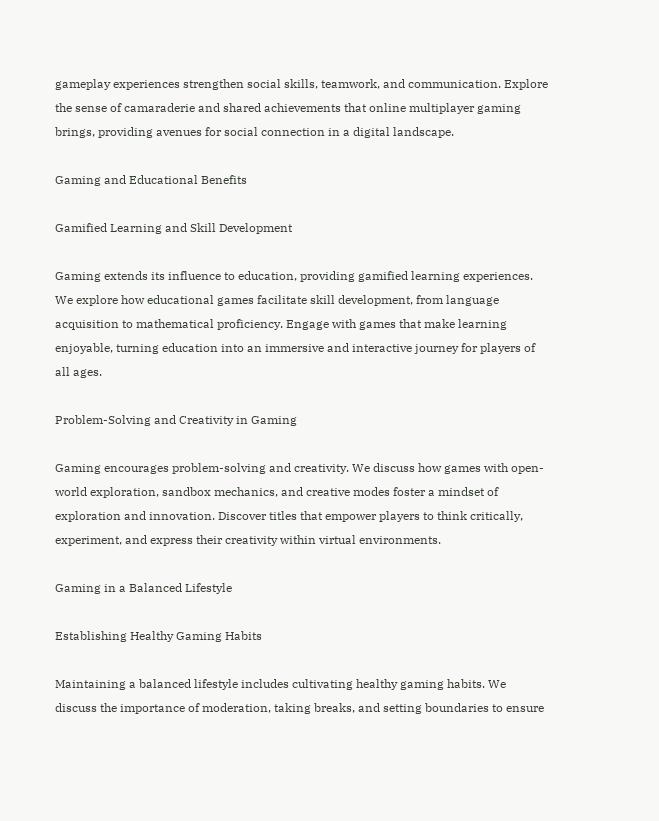gameplay experiences strengthen social skills, teamwork, and communication. Explore the sense of camaraderie and shared achievements that online multiplayer gaming brings, providing avenues for social connection in a digital landscape.

Gaming and Educational Benefits

Gamified Learning and Skill Development

Gaming extends its influence to education, providing gamified learning experiences. We explore how educational games facilitate skill development, from language acquisition to mathematical proficiency. Engage with games that make learning enjoyable, turning education into an immersive and interactive journey for players of all ages.

Problem-Solving and Creativity in Gaming

Gaming encourages problem-solving and creativity. We discuss how games with open-world exploration, sandbox mechanics, and creative modes foster a mindset of exploration and innovation. Discover titles that empower players to think critically, experiment, and express their creativity within virtual environments.

Gaming in a Balanced Lifestyle

Establishing Healthy Gaming Habits

Maintaining a balanced lifestyle includes cultivating healthy gaming habits. We discuss the importance of moderation, taking breaks, and setting boundaries to ensure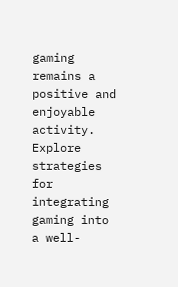gaming remains a positive and enjoyable activity. Explore strategies for integrating gaming into a well-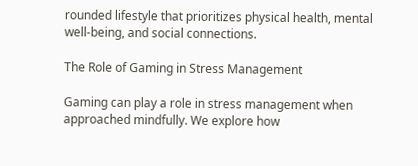rounded lifestyle that prioritizes physical health, mental well-being, and social connections.

The Role of Gaming in Stress Management

Gaming can play a role in stress management when approached mindfully. We explore how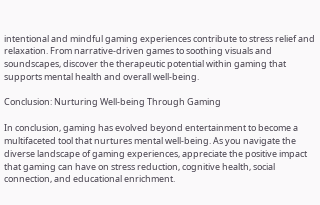intentional and mindful gaming experiences contribute to stress relief and relaxation. From narrative-driven games to soothing visuals and soundscapes, discover the therapeutic potential within gaming that supports mental health and overall well-being.

Conclusion: Nurturing Well-being Through Gaming

In conclusion, gaming has evolved beyond entertainment to become a multifaceted tool that nurtures mental well-being. As you navigate the diverse landscape of gaming experiences, appreciate the positive impact that gaming can have on stress reduction, cognitive health, social connection, and educational enrichment.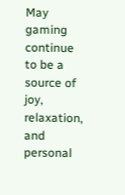May gaming continue to be a source of joy, relaxation, and personal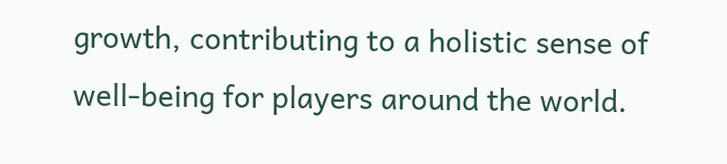growth, contributing to a holistic sense of well-being for players around the world.